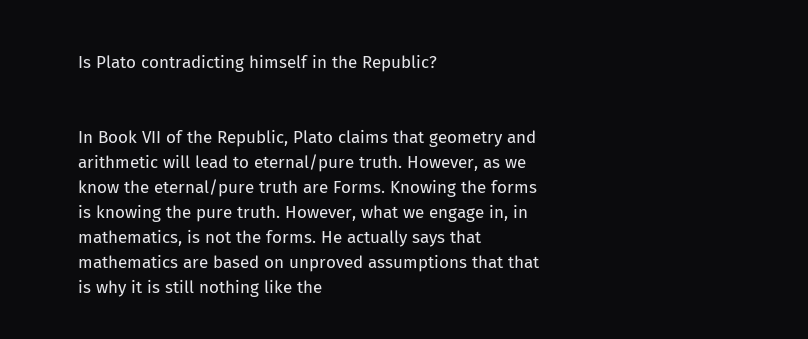Is Plato contradicting himself in the Republic?


In Book VII of the Republic, Plato claims that geometry and arithmetic will lead to eternal/pure truth. However, as we know the eternal/pure truth are Forms. Knowing the forms is knowing the pure truth. However, what we engage in, in mathematics, is not the forms. He actually says that mathematics are based on unproved assumptions that that is why it is still nothing like the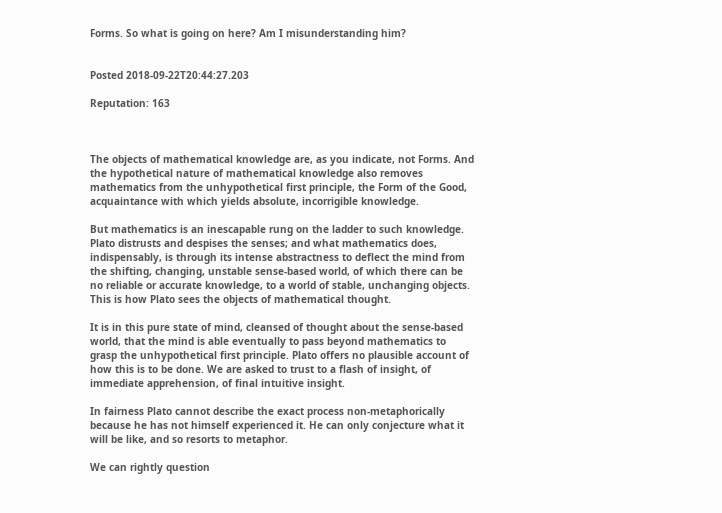Forms. So what is going on here? Am I misunderstanding him?


Posted 2018-09-22T20:44:27.203

Reputation: 163



The objects of mathematical knowledge are, as you indicate, not Forms. And the hypothetical nature of mathematical knowledge also removes mathematics from the unhypothetical first principle, the Form of the Good, acquaintance with which yields absolute, incorrigible knowledge.

But mathematics is an inescapable rung on the ladder to such knowledge. Plato distrusts and despises the senses; and what mathematics does, indispensably, is through its intense abstractness to deflect the mind from the shifting, changing, unstable sense-based world, of which there can be no reliable or accurate knowledge, to a world of stable, unchanging objects. This is how Plato sees the objects of mathematical thought.

It is in this pure state of mind, cleansed of thought about the sense-based world, that the mind is able eventually to pass beyond mathematics to grasp the unhypothetical first principle. Plato offers no plausible account of how this is to be done. We are asked to trust to a flash of insight, of immediate apprehension, of final intuitive insight.

In fairness Plato cannot describe the exact process non-metaphorically because he has not himself experienced it. He can only conjecture what it will be like, and so resorts to metaphor.

We can rightly question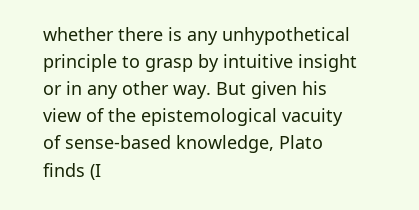whether there is any unhypothetical principle to grasp by intuitive insight or in any other way. But given his view of the epistemological vacuity of sense-based knowledge, Plato finds (I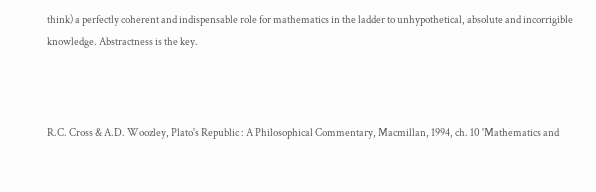think) a perfectly coherent and indispensable role for mathematics in the ladder to unhypothetical, absolute and incorrigible knowledge. Abstractness is the key.



R.C. Cross & A.D. Woozley, Plato's Republic : A Philosophical Commentary, Macmillan, 1994, ch. 10 'Mathematics and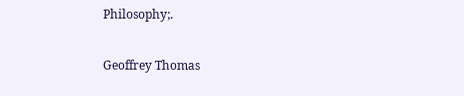Philosophy;.

Geoffrey Thomas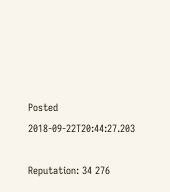Posted 2018-09-22T20:44:27.203

Reputation: 34 276